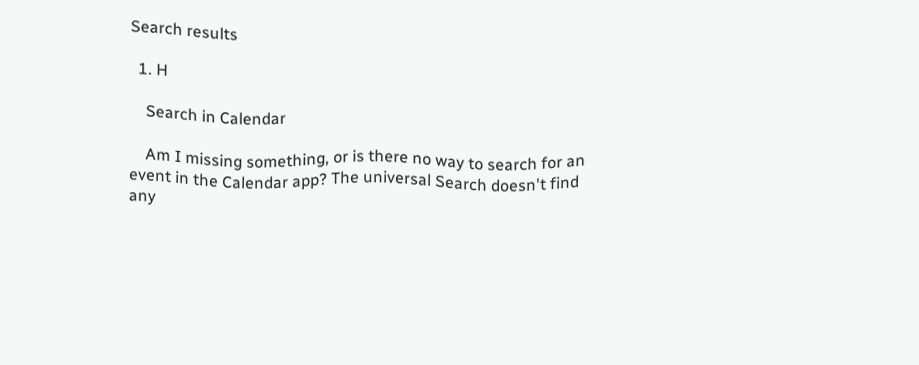Search results

  1. H

    Search in Calendar

    Am I missing something, or is there no way to search for an event in the Calendar app? The universal Search doesn't find any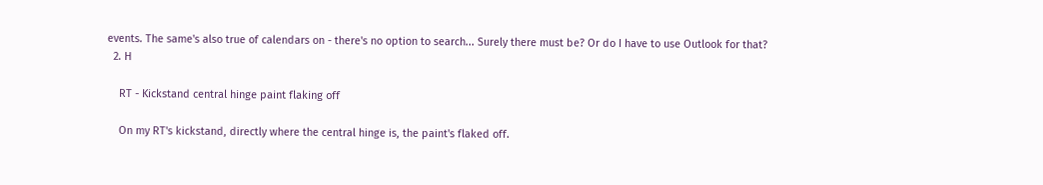events. The same's also true of calendars on - there's no option to search... Surely there must be? Or do I have to use Outlook for that?
  2. H

    RT - Kickstand central hinge paint flaking off

    On my RT's kickstand, directly where the central hinge is, the paint's flaked off.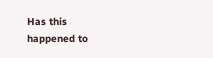Has this happened to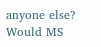anyone else? Would MS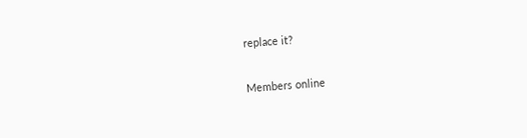replace it?

Members online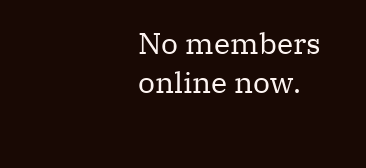No members online now.